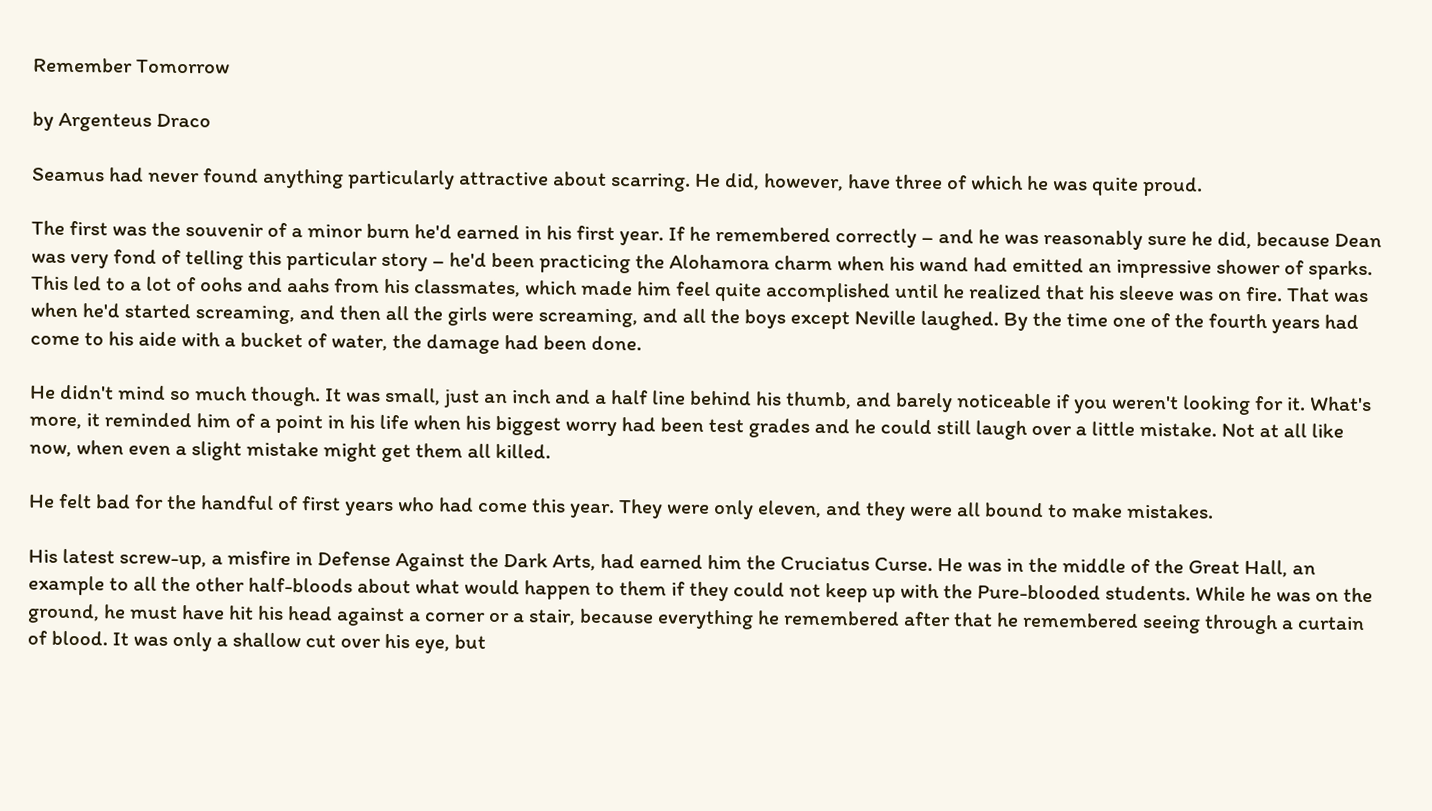Remember Tomorrow

by Argenteus Draco

Seamus had never found anything particularly attractive about scarring. He did, however, have three of which he was quite proud.

The first was the souvenir of a minor burn he'd earned in his first year. If he remembered correctly – and he was reasonably sure he did, because Dean was very fond of telling this particular story – he'd been practicing the Alohamora charm when his wand had emitted an impressive shower of sparks. This led to a lot of oohs and aahs from his classmates, which made him feel quite accomplished until he realized that his sleeve was on fire. That was when he'd started screaming, and then all the girls were screaming, and all the boys except Neville laughed. By the time one of the fourth years had come to his aide with a bucket of water, the damage had been done.

He didn't mind so much though. It was small, just an inch and a half line behind his thumb, and barely noticeable if you weren't looking for it. What's more, it reminded him of a point in his life when his biggest worry had been test grades and he could still laugh over a little mistake. Not at all like now, when even a slight mistake might get them all killed.

He felt bad for the handful of first years who had come this year. They were only eleven, and they were all bound to make mistakes.

His latest screw-up, a misfire in Defense Against the Dark Arts, had earned him the Cruciatus Curse. He was in the middle of the Great Hall, an example to all the other half-bloods about what would happen to them if they could not keep up with the Pure-blooded students. While he was on the ground, he must have hit his head against a corner or a stair, because everything he remembered after that he remembered seeing through a curtain of blood. It was only a shallow cut over his eye, but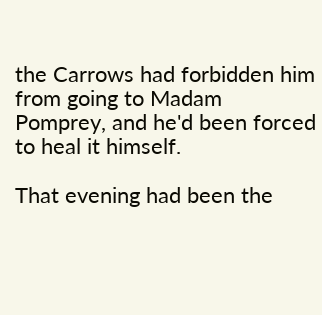the Carrows had forbidden him from going to Madam Pomprey, and he'd been forced to heal it himself.

That evening had been the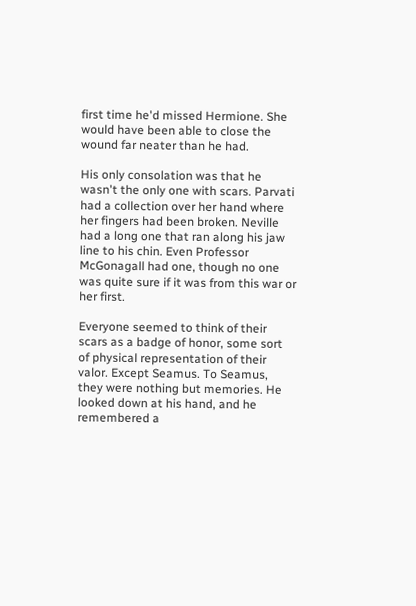first time he'd missed Hermione. She would have been able to close the wound far neater than he had.

His only consolation was that he wasn't the only one with scars. Parvati had a collection over her hand where her fingers had been broken. Neville had a long one that ran along his jaw line to his chin. Even Professor McGonagall had one, though no one was quite sure if it was from this war or her first.

Everyone seemed to think of their scars as a badge of honor, some sort of physical representation of their valor. Except Seamus. To Seamus, they were nothing but memories. He looked down at his hand, and he remembered a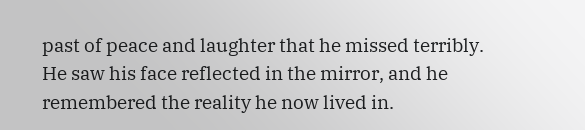past of peace and laughter that he missed terribly. He saw his face reflected in the mirror, and he remembered the reality he now lived in.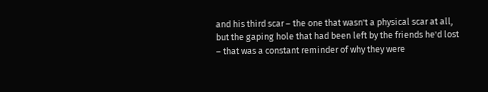and his third scar – the one that wasn't a physical scar at all, but the gaping hole that had been left by the friends he'd lost – that was a constant reminder of why they were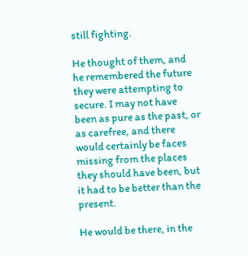still fighting.

He thought of them, and he remembered the future they were attempting to secure. I may not have been as pure as the past, or as carefree, and there would certainly be faces missing from the places they should have been, but it had to be better than the present.

He would be there, in the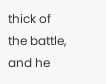thick of the battle, and he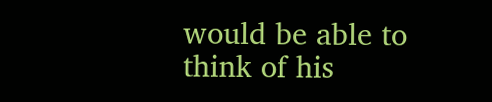would be able to think of his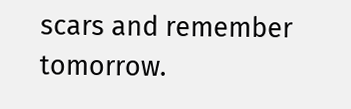scars and remember tomorrow.